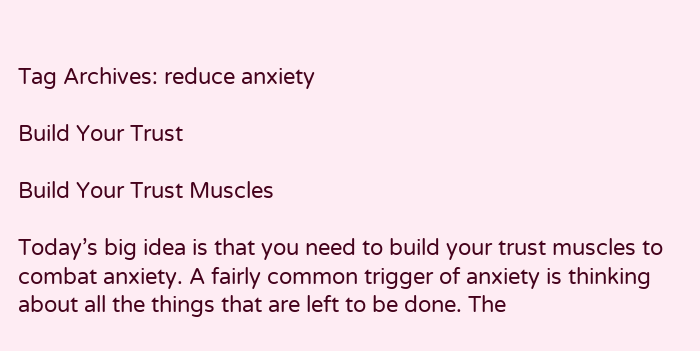Tag Archives: reduce anxiety

Build Your Trust

Build Your Trust Muscles

Today’s big idea is that you need to build your trust muscles to combat anxiety. A fairly common trigger of anxiety is thinking about all the things that are left to be done. The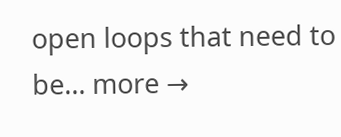open loops that need to be… more →